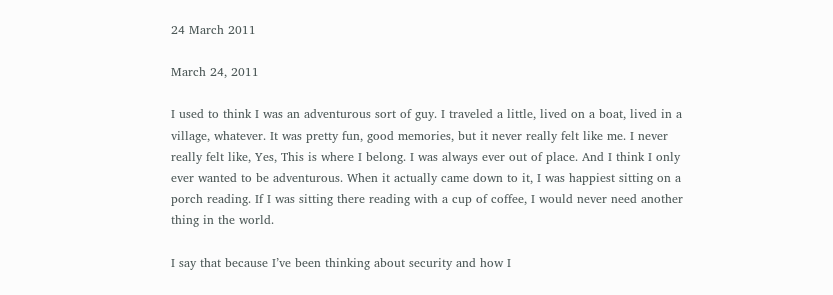24 March 2011

March 24, 2011

I used to think I was an adventurous sort of guy. I traveled a little, lived on a boat, lived in a village, whatever. It was pretty fun, good memories, but it never really felt like me. I never really felt like, Yes, This is where I belong. I was always ever out of place. And I think I only ever wanted to be adventurous. When it actually came down to it, I was happiest sitting on a porch reading. If I was sitting there reading with a cup of coffee, I would never need another thing in the world.

I say that because I’ve been thinking about security and how I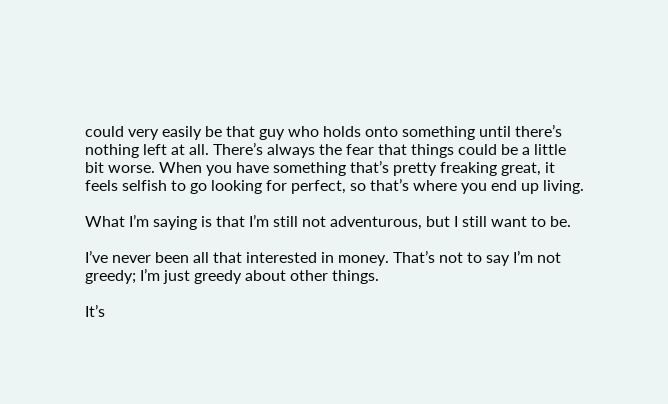could very easily be that guy who holds onto something until there’s nothing left at all. There’s always the fear that things could be a little bit worse. When you have something that’s pretty freaking great, it feels selfish to go looking for perfect, so that’s where you end up living.

What I’m saying is that I’m still not adventurous, but I still want to be.

I’ve never been all that interested in money. That’s not to say I’m not greedy; I’m just greedy about other things.

It’s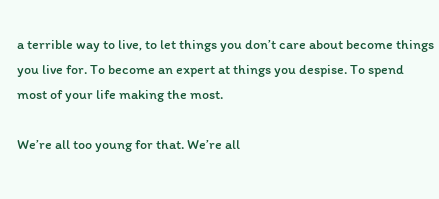a terrible way to live, to let things you don’t care about become things you live for. To become an expert at things you despise. To spend most of your life making the most.

We’re all too young for that. We’re all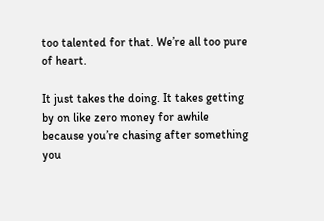too talented for that. We’re all too pure of heart.

It just takes the doing. It takes getting by on like zero money for awhile because you’re chasing after something you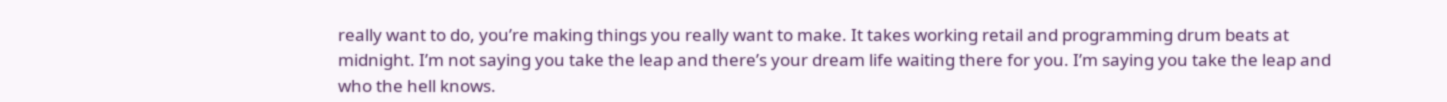really want to do, you’re making things you really want to make. It takes working retail and programming drum beats at midnight. I’m not saying you take the leap and there’s your dream life waiting there for you. I’m saying you take the leap and who the hell knows.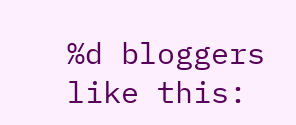%d bloggers like this: